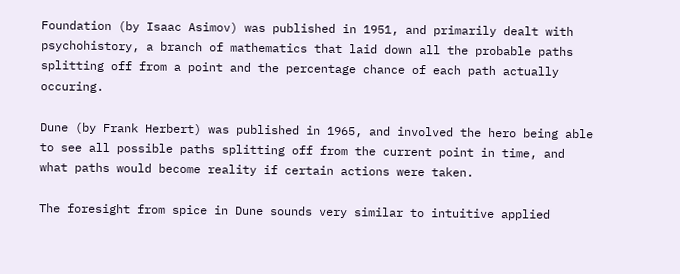Foundation (by Isaac Asimov) was published in 1951, and primarily dealt with psychohistory, a branch of mathematics that laid down all the probable paths splitting off from a point and the percentage chance of each path actually occuring.

Dune (by Frank Herbert) was published in 1965, and involved the hero being able to see all possible paths splitting off from the current point in time, and what paths would become reality if certain actions were taken.

The foresight from spice in Dune sounds very similar to intuitive applied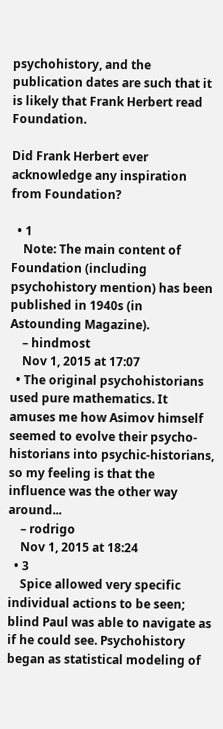psychohistory, and the publication dates are such that it is likely that Frank Herbert read Foundation.

Did Frank Herbert ever acknowledge any inspiration from Foundation?

  • 1
    Note: The main content of Foundation (including psychohistory mention) has been published in 1940s (in Astounding Magazine).
    – hindmost
    Nov 1, 2015 at 17:07
  • The original psychohistorians used pure mathematics. It amuses me how Asimov himself seemed to evolve their psycho-historians into psychic-historians, so my feeling is that the influence was the other way around...
    – rodrigo
    Nov 1, 2015 at 18:24
  • 3
    Spice allowed very specific individual actions to be seen; blind Paul was able to navigate as if he could see. Psychohistory began as statistical modeling of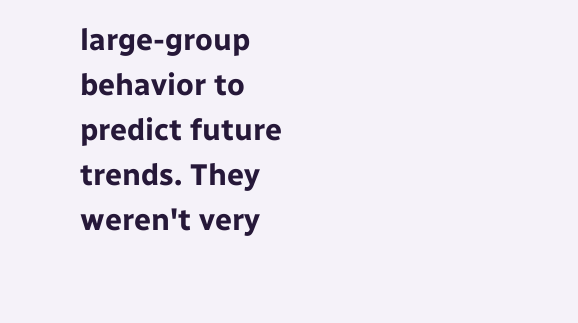large-group behavior to predict future trends. They weren't very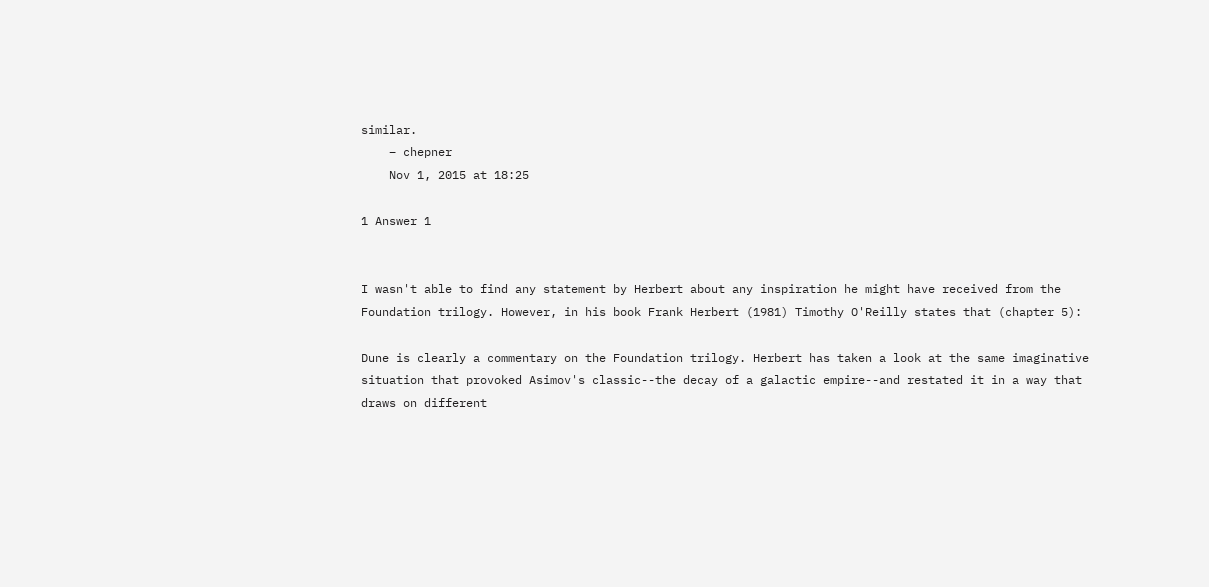similar.
    – chepner
    Nov 1, 2015 at 18:25

1 Answer 1


I wasn't able to find any statement by Herbert about any inspiration he might have received from the Foundation trilogy. However, in his book Frank Herbert (1981) Timothy O'Reilly states that (chapter 5):

Dune is clearly a commentary on the Foundation trilogy. Herbert has taken a look at the same imaginative situation that provoked Asimov's classic--the decay of a galactic empire--and restated it in a way that draws on different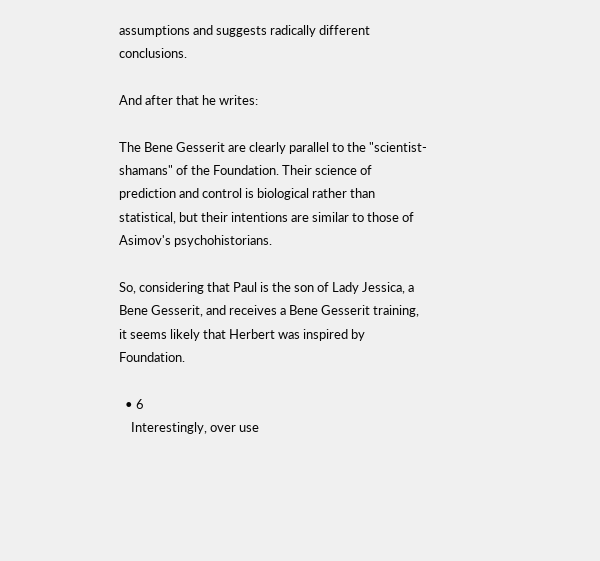assumptions and suggests radically different conclusions.

And after that he writes:

The Bene Gesserit are clearly parallel to the "scientist-shamans" of the Foundation. Their science of prediction and control is biological rather than statistical, but their intentions are similar to those of Asimov's psychohistorians.

So, considering that Paul is the son of Lady Jessica, a Bene Gesserit, and receives a Bene Gesserit training, it seems likely that Herbert was inspired by Foundation.

  • 6
    Interestingly, over use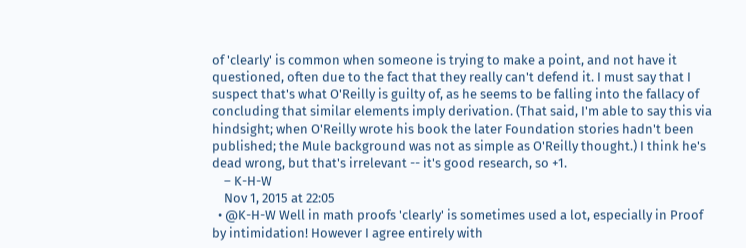of 'clearly' is common when someone is trying to make a point, and not have it questioned, often due to the fact that they really can't defend it. I must say that I suspect that's what O'Reilly is guilty of, as he seems to be falling into the fallacy of concluding that similar elements imply derivation. (That said, I'm able to say this via hindsight; when O'Reilly wrote his book the later Foundation stories hadn't been published; the Mule background was not as simple as O'Reilly thought.) I think he's dead wrong, but that's irrelevant -- it's good research, so +1.
    – K-H-W
    Nov 1, 2015 at 22:05
  • @K-H-W Well in math proofs 'clearly' is sometimes used a lot, especially in Proof by intimidation! However I agree entirely with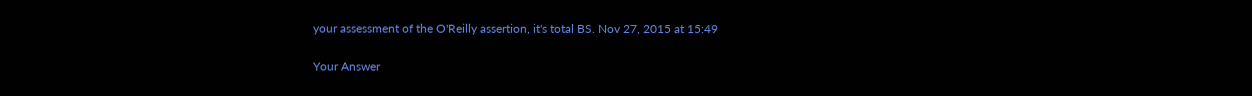your assessment of the O'Reilly assertion, it's total BS. Nov 27, 2015 at 15:49

Your Answer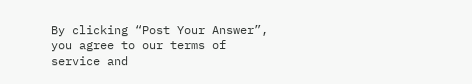By clicking “Post Your Answer”, you agree to our terms of service and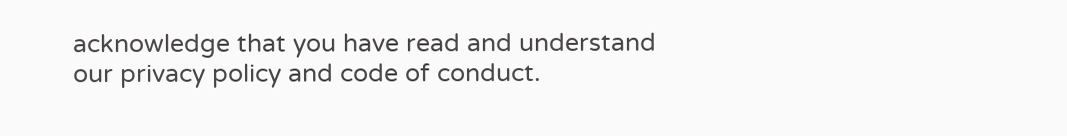acknowledge that you have read and understand our privacy policy and code of conduct.